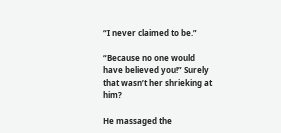“I never claimed to be.”

“Because no one would have believed you!” Surely that wasn’t her shrieking at him?

He massaged the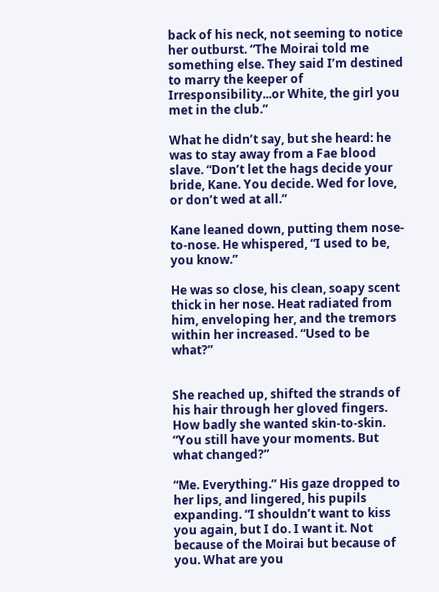back of his neck, not seeming to notice her outburst. “The Moirai told me something else. They said I’m destined to marry the keeper of Irresponsibility...or White, the girl you met in the club.”

What he didn’t say, but she heard: he was to stay away from a Fae blood slave. “Don’t let the hags decide your bride, Kane. You decide. Wed for love, or don’t wed at all.”

Kane leaned down, putting them nose-to-nose. He whispered, “I used to be, you know.”

He was so close, his clean, soapy scent thick in her nose. Heat radiated from him, enveloping her, and the tremors within her increased. “Used to be what?”


She reached up, shifted the strands of his hair through her gloved fingers. How badly she wanted skin-to-skin. “You still have your moments. But what changed?”

“Me. Everything.” His gaze dropped to her lips, and lingered, his pupils expanding. “I shouldn’t want to kiss you again, but I do. I want it. Not because of the Moirai but because of you. What are you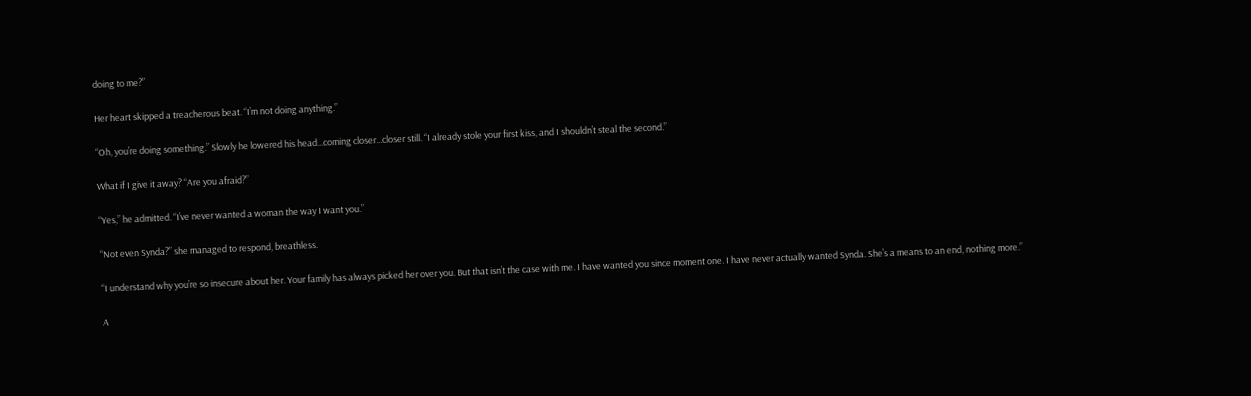doing to me?”

Her heart skipped a treacherous beat. “I’m not doing anything.”

“Oh, you’re doing something.” Slowly he lowered his head...coming closer...closer still. “I already stole your first kiss, and I shouldn’t steal the second.”

What if I give it away? “Are you afraid?”

“Yes,” he admitted. “I’ve never wanted a woman the way I want you.”

“Not even Synda?” she managed to respond, breathless.

“I understand why you’re so insecure about her. Your family has always picked her over you. But that isn’t the case with me. I have wanted you since moment one. I have never actually wanted Synda. She’s a means to an end, nothing more.”

A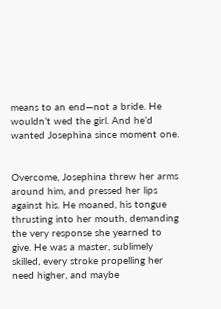means to an end—not a bride. He wouldn’t wed the girl. And he’d wanted Josephina since moment one.


Overcome, Josephina threw her arms around him, and pressed her lips against his. He moaned, his tongue thrusting into her mouth, demanding the very response she yearned to give. He was a master, sublimely skilled, every stroke propelling her need higher, and maybe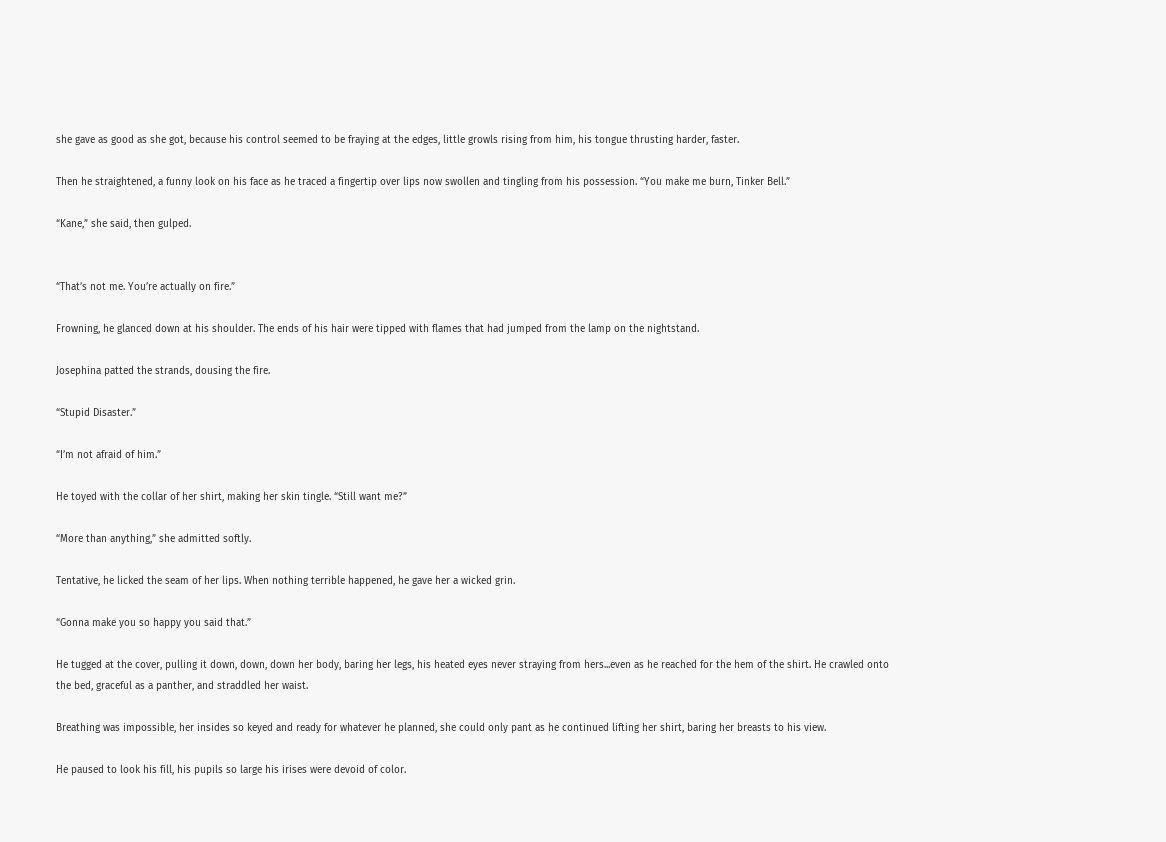she gave as good as she got, because his control seemed to be fraying at the edges, little growls rising from him, his tongue thrusting harder, faster.

Then he straightened, a funny look on his face as he traced a fingertip over lips now swollen and tingling from his possession. “You make me burn, Tinker Bell.”

“Kane,” she said, then gulped.


“That’s not me. You’re actually on fire.”

Frowning, he glanced down at his shoulder. The ends of his hair were tipped with flames that had jumped from the lamp on the nightstand.

Josephina patted the strands, dousing the fire.

“Stupid Disaster.”

“I’m not afraid of him.”

He toyed with the collar of her shirt, making her skin tingle. “Still want me?”

“More than anything,” she admitted softly.

Tentative, he licked the seam of her lips. When nothing terrible happened, he gave her a wicked grin.

“Gonna make you so happy you said that.”

He tugged at the cover, pulling it down, down, down her body, baring her legs, his heated eyes never straying from hers...even as he reached for the hem of the shirt. He crawled onto the bed, graceful as a panther, and straddled her waist.

Breathing was impossible, her insides so keyed and ready for whatever he planned, she could only pant as he continued lifting her shirt, baring her breasts to his view.

He paused to look his fill, his pupils so large his irises were devoid of color.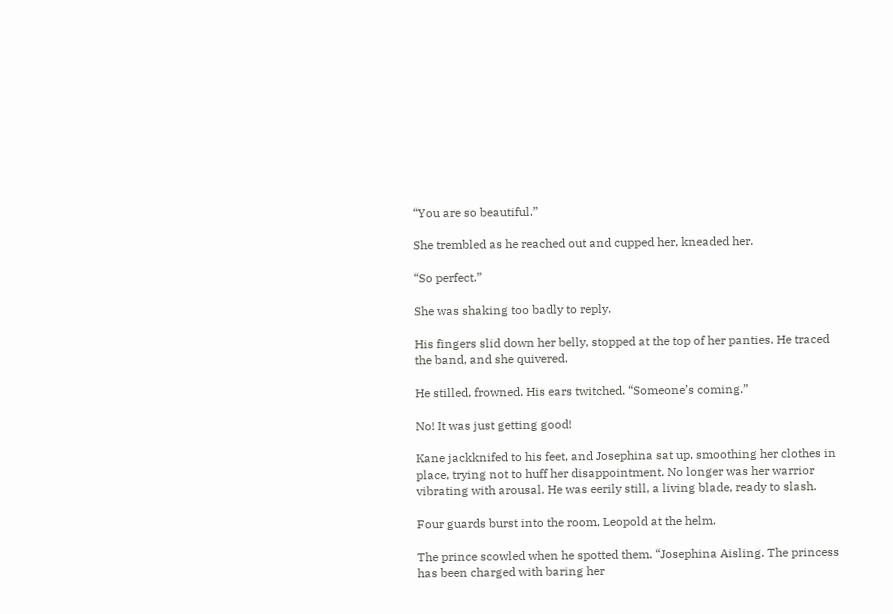“You are so beautiful.”

She trembled as he reached out and cupped her, kneaded her.

“So perfect.”

She was shaking too badly to reply.

His fingers slid down her belly, stopped at the top of her panties. He traced the band, and she quivered.

He stilled, frowned. His ears twitched. “Someone’s coming.”

No! It was just getting good!

Kane jackknifed to his feet, and Josephina sat up, smoothing her clothes in place, trying not to huff her disappointment. No longer was her warrior vibrating with arousal. He was eerily still, a living blade, ready to slash.

Four guards burst into the room, Leopold at the helm.

The prince scowled when he spotted them. “Josephina Aisling. The princess has been charged with baring her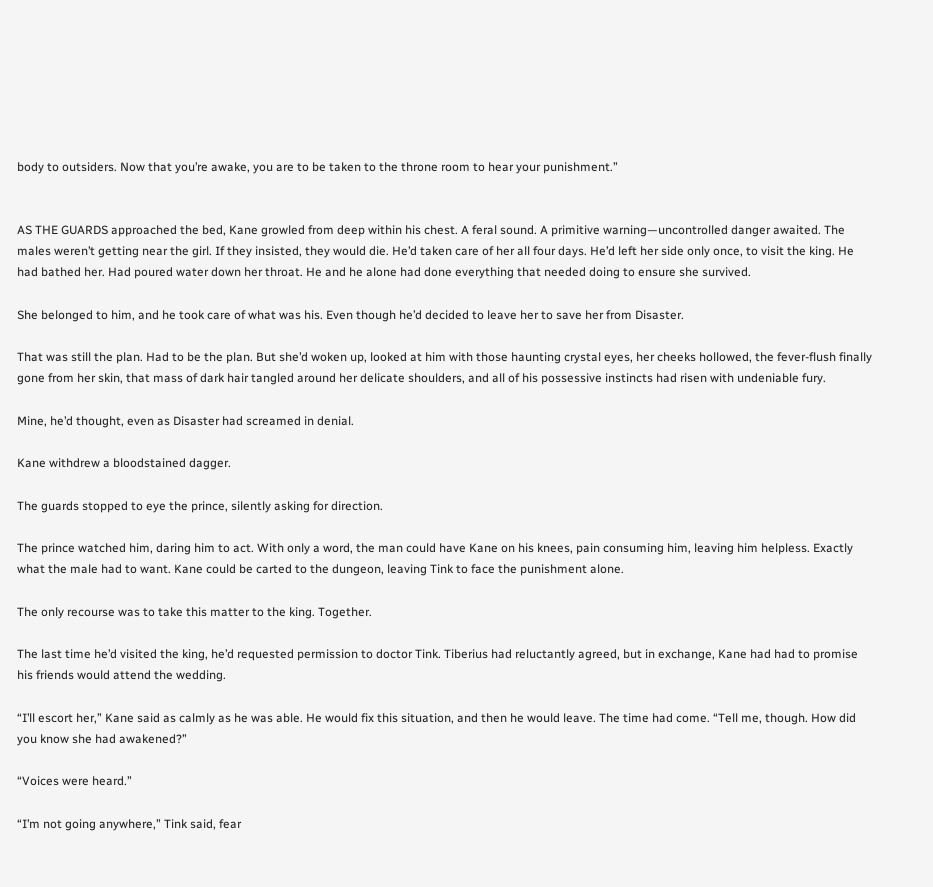body to outsiders. Now that you’re awake, you are to be taken to the throne room to hear your punishment.”


AS THE GUARDS approached the bed, Kane growled from deep within his chest. A feral sound. A primitive warning—uncontrolled danger awaited. The males weren’t getting near the girl. If they insisted, they would die. He’d taken care of her all four days. He’d left her side only once, to visit the king. He had bathed her. Had poured water down her throat. He and he alone had done everything that needed doing to ensure she survived.

She belonged to him, and he took care of what was his. Even though he’d decided to leave her to save her from Disaster.

That was still the plan. Had to be the plan. But she’d woken up, looked at him with those haunting crystal eyes, her cheeks hollowed, the fever-flush finally gone from her skin, that mass of dark hair tangled around her delicate shoulders, and all of his possessive instincts had risen with undeniable fury.

Mine, he’d thought, even as Disaster had screamed in denial.

Kane withdrew a bloodstained dagger.

The guards stopped to eye the prince, silently asking for direction.

The prince watched him, daring him to act. With only a word, the man could have Kane on his knees, pain consuming him, leaving him helpless. Exactly what the male had to want. Kane could be carted to the dungeon, leaving Tink to face the punishment alone.

The only recourse was to take this matter to the king. Together.

The last time he’d visited the king, he’d requested permission to doctor Tink. Tiberius had reluctantly agreed, but in exchange, Kane had had to promise his friends would attend the wedding.

“I’ll escort her,” Kane said as calmly as he was able. He would fix this situation, and then he would leave. The time had come. “Tell me, though. How did you know she had awakened?”

“Voices were heard.”

“I’m not going anywhere,” Tink said, fear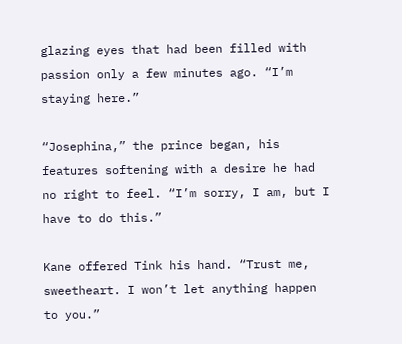glazing eyes that had been filled with passion only a few minutes ago. “I’m staying here.”

“Josephina,” the prince began, his features softening with a desire he had no right to feel. “I’m sorry, I am, but I have to do this.”

Kane offered Tink his hand. “Trust me, sweetheart. I won’t let anything happen to you.”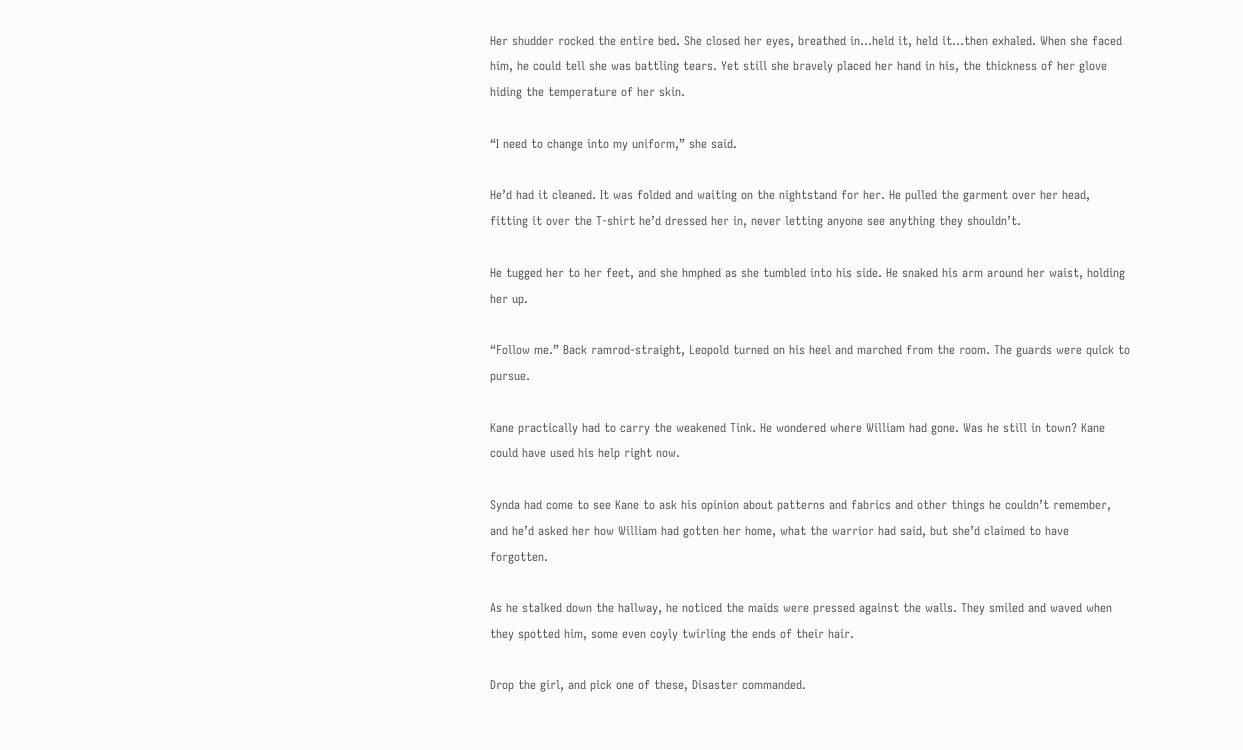Her shudder rocked the entire bed. She closed her eyes, breathed in...held it, held it...then exhaled. When she faced him, he could tell she was battling tears. Yet still she bravely placed her hand in his, the thickness of her glove hiding the temperature of her skin.

“I need to change into my uniform,” she said.

He’d had it cleaned. It was folded and waiting on the nightstand for her. He pulled the garment over her head, fitting it over the T-shirt he’d dressed her in, never letting anyone see anything they shouldn’t.

He tugged her to her feet, and she hmphed as she tumbled into his side. He snaked his arm around her waist, holding her up.

“Follow me.” Back ramrod-straight, Leopold turned on his heel and marched from the room. The guards were quick to pursue.

Kane practically had to carry the weakened Tink. He wondered where William had gone. Was he still in town? Kane could have used his help right now.

Synda had come to see Kane to ask his opinion about patterns and fabrics and other things he couldn’t remember, and he’d asked her how William had gotten her home, what the warrior had said, but she’d claimed to have forgotten.

As he stalked down the hallway, he noticed the maids were pressed against the walls. They smiled and waved when they spotted him, some even coyly twirling the ends of their hair.

Drop the girl, and pick one of these, Disaster commanded.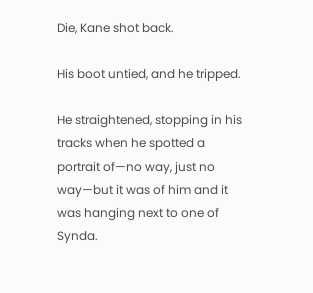Die, Kane shot back.

His boot untied, and he tripped.

He straightened, stopping in his tracks when he spotted a portrait of—no way, just no way—but it was of him and it was hanging next to one of Synda.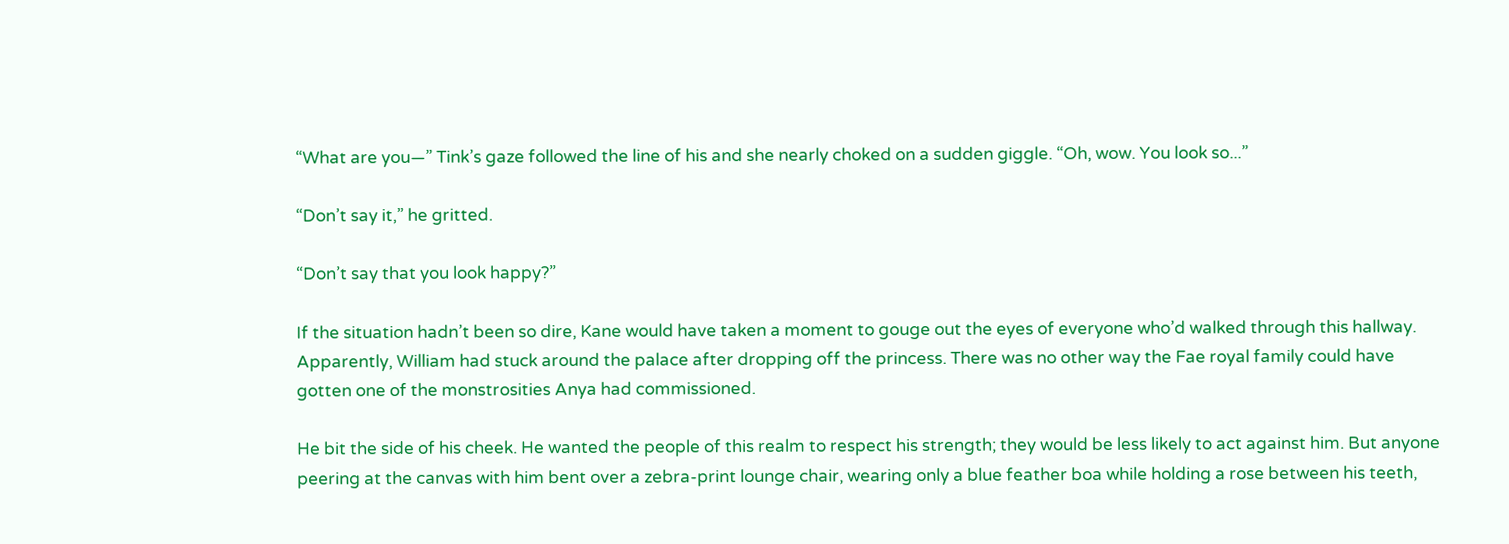“What are you—” Tink’s gaze followed the line of his and she nearly choked on a sudden giggle. “Oh, wow. You look so...”

“Don’t say it,” he gritted.

“Don’t say that you look happy?”

If the situation hadn’t been so dire, Kane would have taken a moment to gouge out the eyes of everyone who’d walked through this hallway. Apparently, William had stuck around the palace after dropping off the princess. There was no other way the Fae royal family could have gotten one of the monstrosities Anya had commissioned.

He bit the side of his cheek. He wanted the people of this realm to respect his strength; they would be less likely to act against him. But anyone peering at the canvas with him bent over a zebra-print lounge chair, wearing only a blue feather boa while holding a rose between his teeth,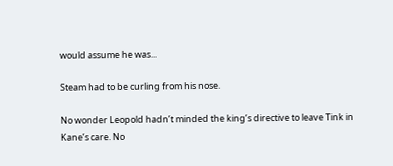would assume he was...

Steam had to be curling from his nose.

No wonder Leopold hadn’t minded the king’s directive to leave Tink in Kane’s care. No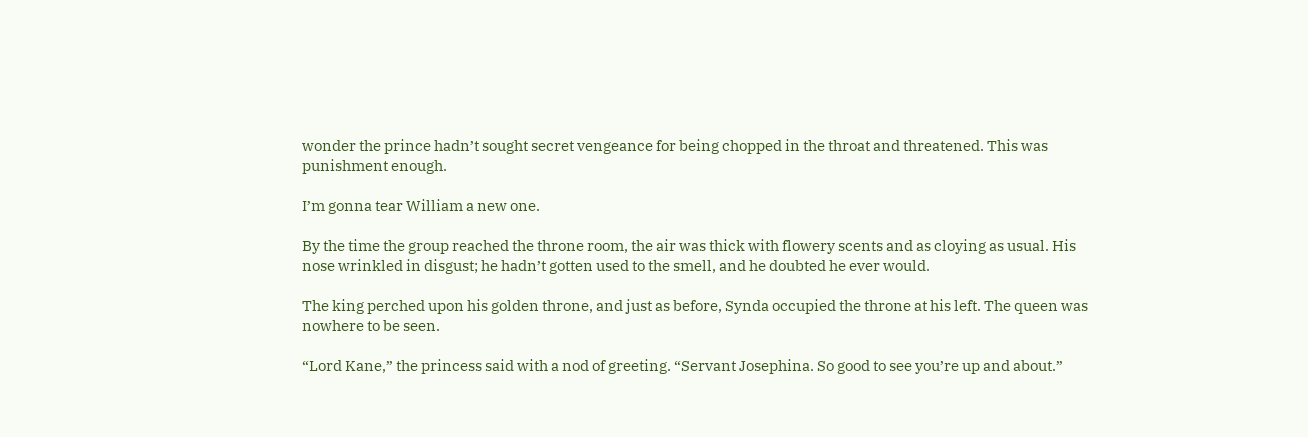wonder the prince hadn’t sought secret vengeance for being chopped in the throat and threatened. This was punishment enough.

I’m gonna tear William a new one.

By the time the group reached the throne room, the air was thick with flowery scents and as cloying as usual. His nose wrinkled in disgust; he hadn’t gotten used to the smell, and he doubted he ever would.

The king perched upon his golden throne, and just as before, Synda occupied the throne at his left. The queen was nowhere to be seen.

“Lord Kane,” the princess said with a nod of greeting. “Servant Josephina. So good to see you’re up and about.”